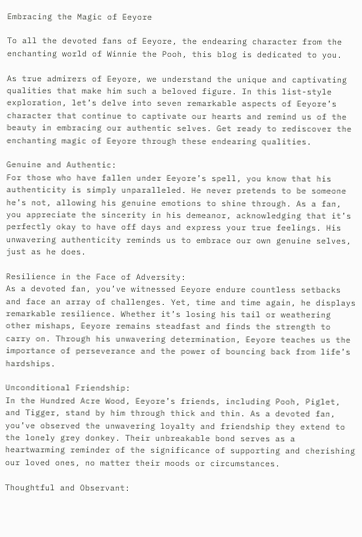Embracing the Magic of Eeyore

To all the devoted fans of Eeyore, the endearing character from the enchanting world of Winnie the Pooh, this blog is dedicated to you.

As true admirers of Eeyore, we understand the unique and captivating qualities that make him such a beloved figure. In this list-style exploration, let’s delve into seven remarkable aspects of Eeyore’s character that continue to captivate our hearts and remind us of the beauty in embracing our authentic selves. Get ready to rediscover the enchanting magic of Eeyore through these endearing qualities.

Genuine and Authentic:
For those who have fallen under Eeyore’s spell, you know that his authenticity is simply unparalleled. He never pretends to be someone he’s not, allowing his genuine emotions to shine through. As a fan, you appreciate the sincerity in his demeanor, acknowledging that it’s perfectly okay to have off days and express your true feelings. His unwavering authenticity reminds us to embrace our own genuine selves, just as he does.

Resilience in the Face of Adversity:
As a devoted fan, you’ve witnessed Eeyore endure countless setbacks and face an array of challenges. Yet, time and time again, he displays remarkable resilience. Whether it’s losing his tail or weathering other mishaps, Eeyore remains steadfast and finds the strength to carry on. Through his unwavering determination, Eeyore teaches us the importance of perseverance and the power of bouncing back from life’s hardships.

Unconditional Friendship:
In the Hundred Acre Wood, Eeyore’s friends, including Pooh, Piglet, and Tigger, stand by him through thick and thin. As a devoted fan, you’ve observed the unwavering loyalty and friendship they extend to the lonely grey donkey. Their unbreakable bond serves as a heartwarming reminder of the significance of supporting and cherishing our loved ones, no matter their moods or circumstances.

Thoughtful and Observant: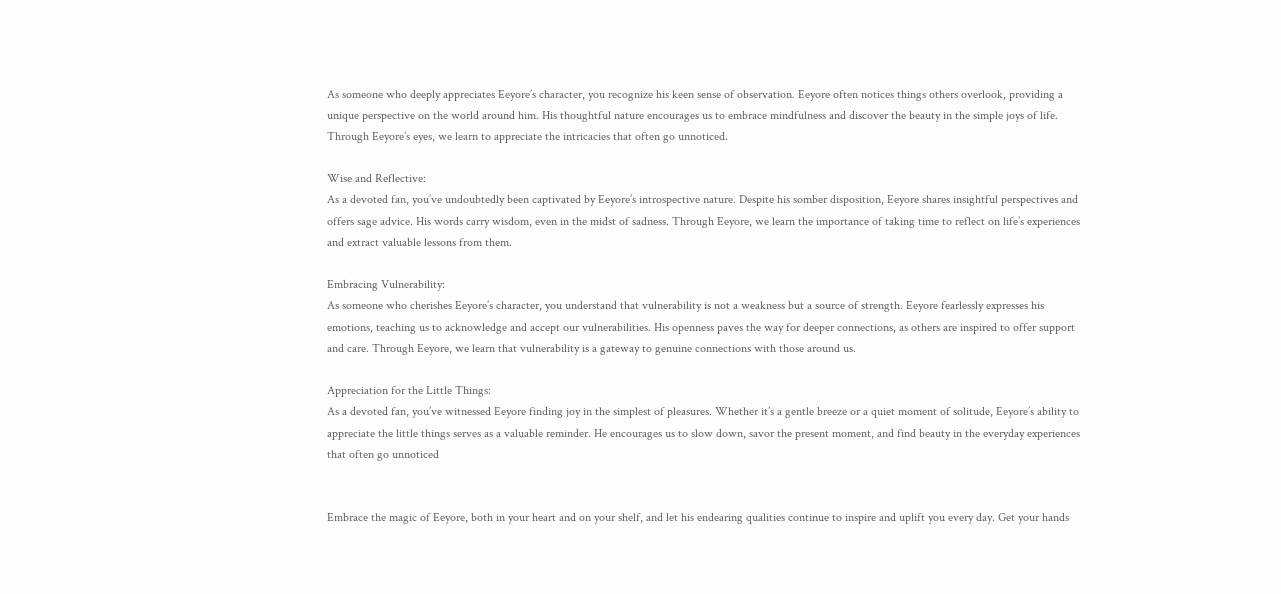As someone who deeply appreciates Eeyore’s character, you recognize his keen sense of observation. Eeyore often notices things others overlook, providing a unique perspective on the world around him. His thoughtful nature encourages us to embrace mindfulness and discover the beauty in the simple joys of life. Through Eeyore’s eyes, we learn to appreciate the intricacies that often go unnoticed.

Wise and Reflective:
As a devoted fan, you’ve undoubtedly been captivated by Eeyore’s introspective nature. Despite his somber disposition, Eeyore shares insightful perspectives and offers sage advice. His words carry wisdom, even in the midst of sadness. Through Eeyore, we learn the importance of taking time to reflect on life’s experiences and extract valuable lessons from them.

Embracing Vulnerability:
As someone who cherishes Eeyore’s character, you understand that vulnerability is not a weakness but a source of strength. Eeyore fearlessly expresses his emotions, teaching us to acknowledge and accept our vulnerabilities. His openness paves the way for deeper connections, as others are inspired to offer support and care. Through Eeyore, we learn that vulnerability is a gateway to genuine connections with those around us.

Appreciation for the Little Things:
As a devoted fan, you’ve witnessed Eeyore finding joy in the simplest of pleasures. Whether it’s a gentle breeze or a quiet moment of solitude, Eeyore’s ability to appreciate the little things serves as a valuable reminder. He encourages us to slow down, savor the present moment, and find beauty in the everyday experiences that often go unnoticed


Embrace the magic of Eeyore, both in your heart and on your shelf, and let his endearing qualities continue to inspire and uplift you every day. Get your hands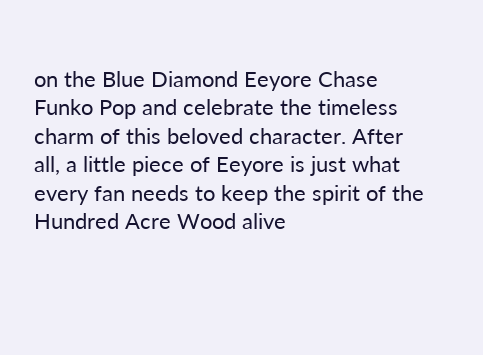on the Blue Diamond Eeyore Chase Funko Pop and celebrate the timeless charm of this beloved character. After all, a little piece of Eeyore is just what every fan needs to keep the spirit of the Hundred Acre Wood alive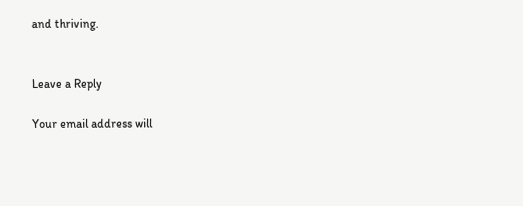and thriving.


Leave a Reply

Your email address will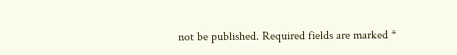not be published. Required fields are marked *